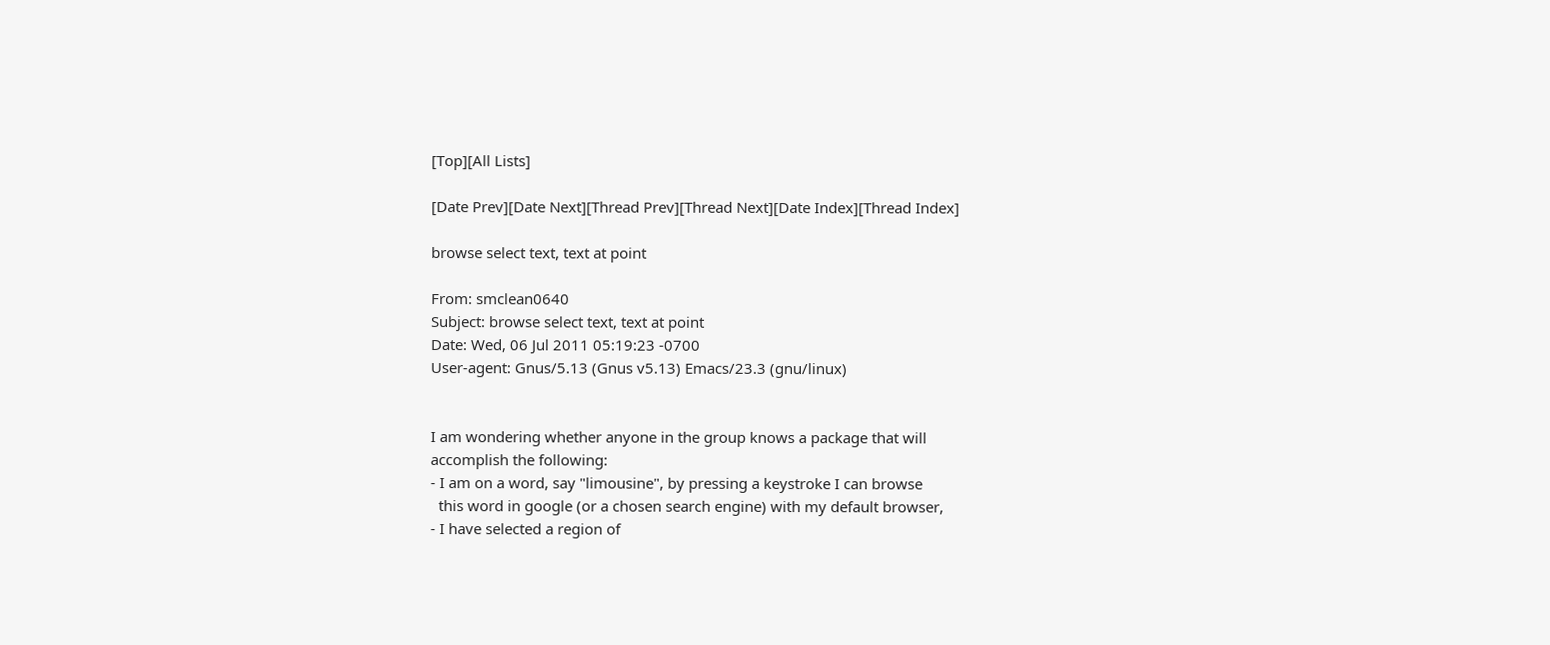[Top][All Lists]

[Date Prev][Date Next][Thread Prev][Thread Next][Date Index][Thread Index]

browse select text, text at point

From: smclean0640
Subject: browse select text, text at point
Date: Wed, 06 Jul 2011 05:19:23 -0700
User-agent: Gnus/5.13 (Gnus v5.13) Emacs/23.3 (gnu/linux)


I am wondering whether anyone in the group knows a package that will
accomplish the following:
- I am on a word, say "limousine", by pressing a keystroke I can browse
  this word in google (or a chosen search engine) with my default browser,
- I have selected a region of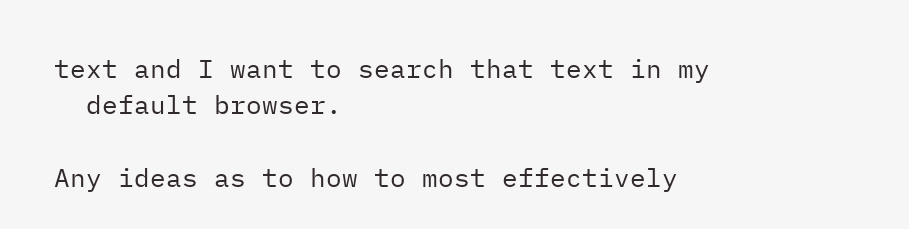text and I want to search that text in my
  default browser.

Any ideas as to how to most effectively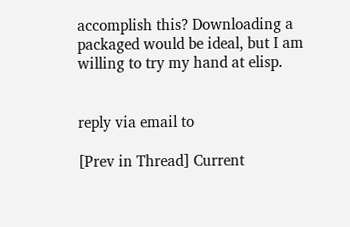accomplish this? Downloading a
packaged would be ideal, but I am willing to try my hand at elisp.


reply via email to

[Prev in Thread] Current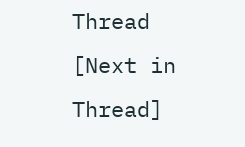Thread [Next in Thread]